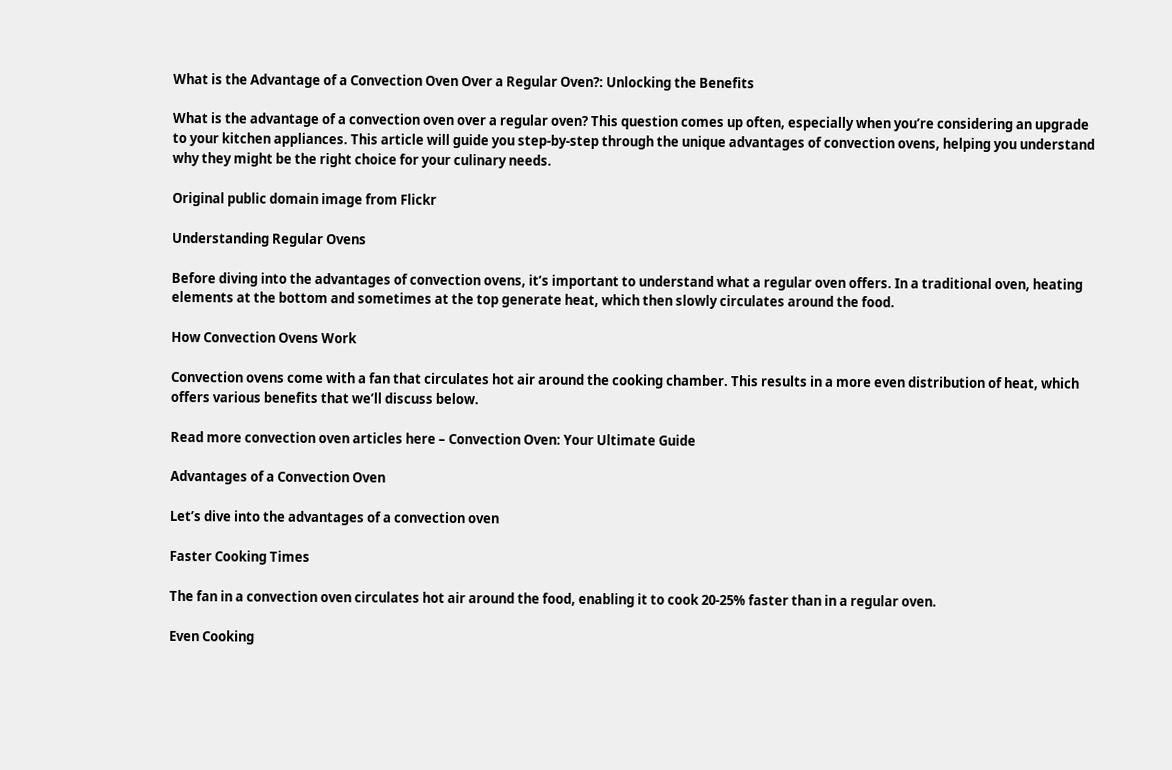What is the Advantage of a Convection Oven Over a Regular Oven?: Unlocking the Benefits

What is the advantage of a convection oven over a regular oven? This question comes up often, especially when you’re considering an upgrade to your kitchen appliances. This article will guide you step-by-step through the unique advantages of convection ovens, helping you understand why they might be the right choice for your culinary needs.

Original public domain image from Flickr

Understanding Regular Ovens

Before diving into the advantages of convection ovens, it’s important to understand what a regular oven offers. In a traditional oven, heating elements at the bottom and sometimes at the top generate heat, which then slowly circulates around the food.

How Convection Ovens Work

Convection ovens come with a fan that circulates hot air around the cooking chamber. This results in a more even distribution of heat, which offers various benefits that we’ll discuss below.

Read more convection oven articles here – Convection Oven: Your Ultimate Guide

Advantages of a Convection Oven

Let’s dive into the advantages of a convection oven

Faster Cooking Times

The fan in a convection oven circulates hot air around the food, enabling it to cook 20-25% faster than in a regular oven.

Even Cooking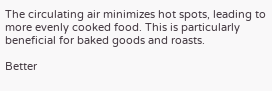The circulating air minimizes hot spots, leading to more evenly cooked food. This is particularly beneficial for baked goods and roasts.

Better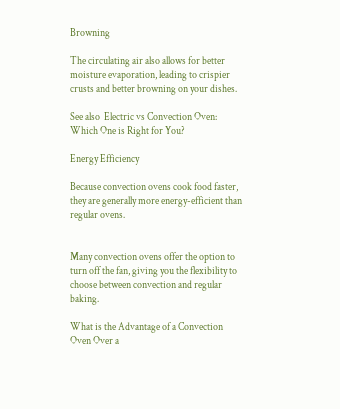Browning

The circulating air also allows for better moisture evaporation, leading to crispier crusts and better browning on your dishes.

See also  Electric vs Convection Oven: Which One is Right for You?

Energy Efficiency

Because convection ovens cook food faster, they are generally more energy-efficient than regular ovens.


Many convection ovens offer the option to turn off the fan, giving you the flexibility to choose between convection and regular baking.

What is the Advantage of a Convection Oven Over a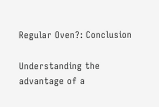Regular Oven?: Conclusion

Understanding the advantage of a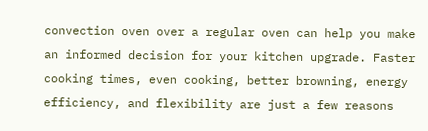convection oven over a regular oven can help you make an informed decision for your kitchen upgrade. Faster cooking times, even cooking, better browning, energy efficiency, and flexibility are just a few reasons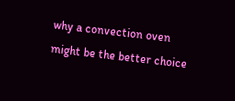why a convection oven might be the better choice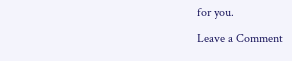for you.

Leave a Comment